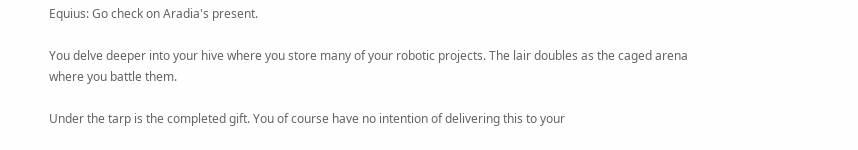Equius: Go check on Aradia's present.

You delve deeper into your hive where you store many of your robotic projects. The lair doubles as the caged arena where you battle them.

Under the tarp is the completed gift. You of course have no intention of delivering this to your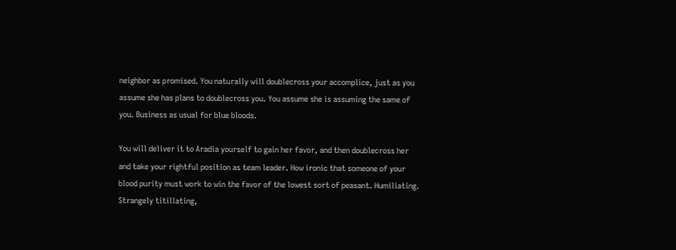neighbor as promised. You naturally will doublecross your accomplice, just as you assume she has plans to doublecross you. You assume she is assuming the same of you. Business as usual for blue bloods.

You will deliver it to Aradia yourself to gain her favor, and then doublecross her and take your rightful position as team leader. How ironic that someone of your blood purity must work to win the favor of the lowest sort of peasant. Humiliating. Strangely titillating,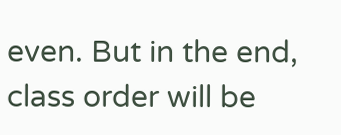even. But in the end, class order will be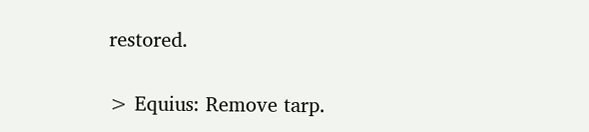restored.

> Equius: Remove tarp.